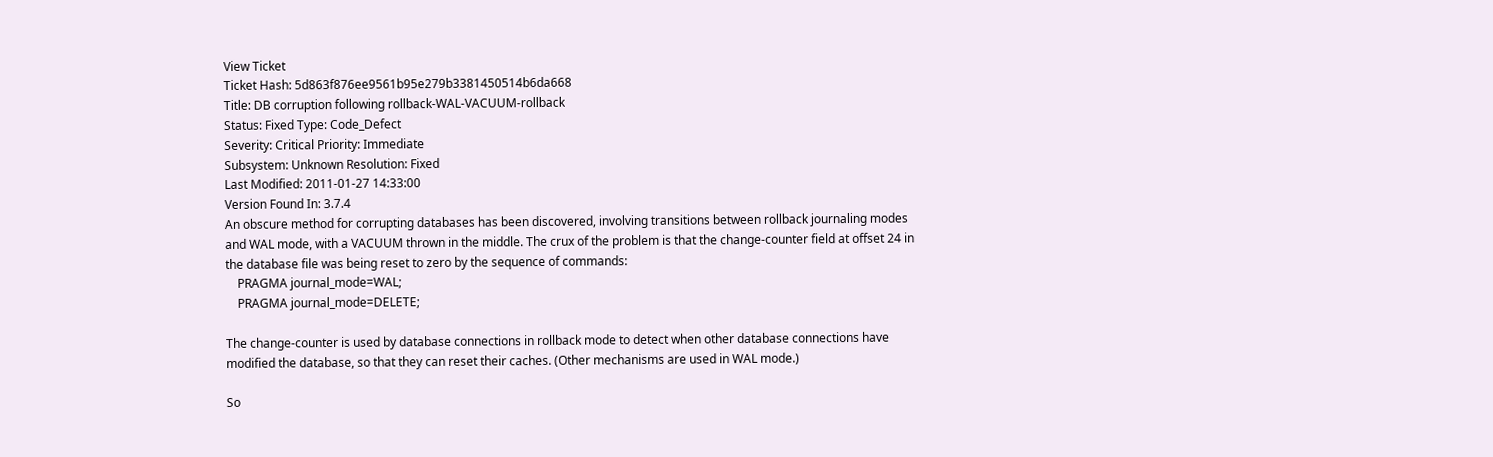View Ticket
Ticket Hash: 5d863f876ee9561b95e279b3381450514b6da668
Title: DB corruption following rollback-WAL-VACUUM-rollback
Status: Fixed Type: Code_Defect
Severity: Critical Priority: Immediate
Subsystem: Unknown Resolution: Fixed
Last Modified: 2011-01-27 14:33:00
Version Found In: 3.7.4
An obscure method for corrupting databases has been discovered, involving transitions between rollback journaling modes and WAL mode, with a VACUUM thrown in the middle. The crux of the problem is that the change-counter field at offset 24 in the database file was being reset to zero by the sequence of commands:
    PRAGMA journal_mode=WAL;
    PRAGMA journal_mode=DELETE;

The change-counter is used by database connections in rollback mode to detect when other database connections have modified the database, so that they can reset their caches. (Other mechanisms are used in WAL mode.)

So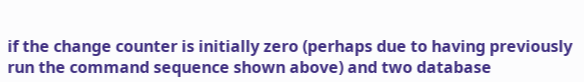if the change counter is initially zero (perhaps due to having previously run the command sequence shown above) and two database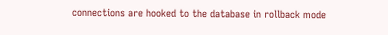connections are hooked to the database in rollback mode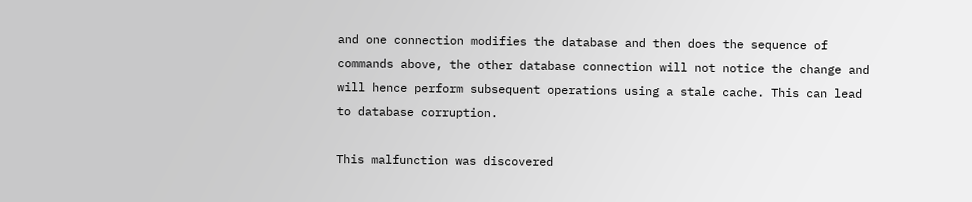and one connection modifies the database and then does the sequence of commands above, the other database connection will not notice the change and will hence perform subsequent operations using a stale cache. This can lead to database corruption.

This malfunction was discovered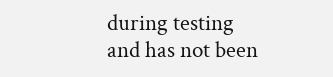during testing and has not been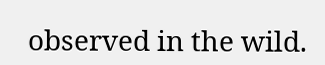observed in the wild.